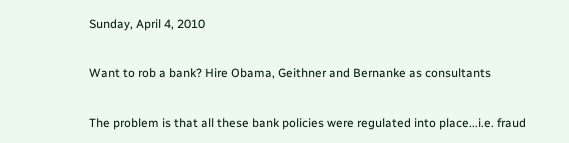Sunday, April 4, 2010

Want to rob a bank? Hire Obama, Geithner and Bernanke as consultants

The problem is that all these bank policies were regulated into place...i.e. fraud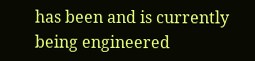has been and is currently being engineered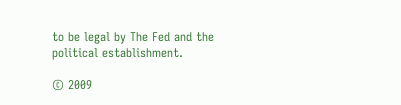to be legal by The Fed and the political establishment.

© 2009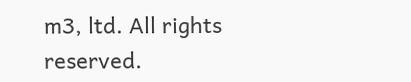m3, ltd. All rights reserved.